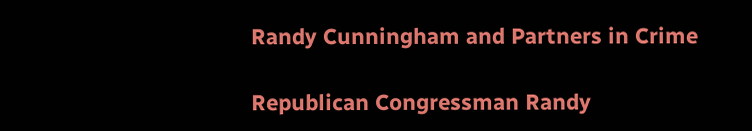Randy Cunningham and Partners in Crime

Republican Congressman Randy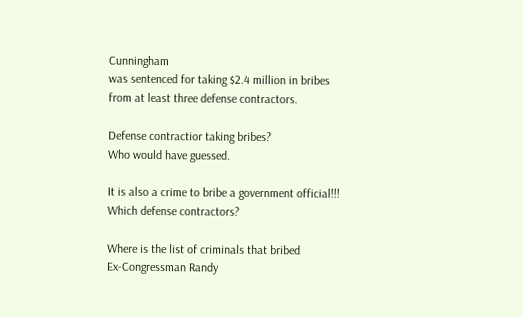Cunningham
was sentenced for taking $2.4 million in bribes
from at least three defense contractors.

Defense contractior taking bribes?
Who would have guessed.

It is also a crime to bribe a government official!!!
Which defense contractors?

Where is the list of criminals that bribed
Ex-Congressman Randy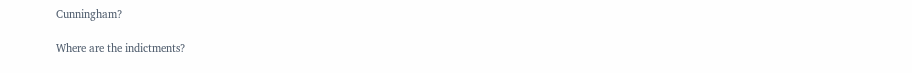Cunningham?

Where are the indictments?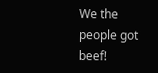We the people got beef!